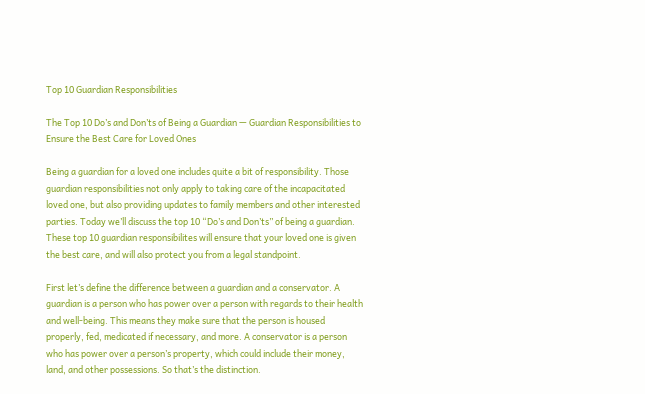Top 10 Guardian Responsibilities

The Top 10 Do’s and Don’ts of Being a Guardian — Guardian Responsibilities to Ensure the Best Care for Loved Ones

Being a guardian for a loved one includes quite a bit of responsibility. Those guardian responsibilities not only apply to taking care of the incapacitated loved one, but also providing updates to family members and other interested parties. Today we’ll discuss the top 10 “Do’s and Don’ts” of being a guardian. These top 10 guardian responsibilites will ensure that your loved one is given the best care, and will also protect you from a legal standpoint.

First let’s define the difference between a guardian and a conservator. A guardian is a person who has power over a person with regards to their health and well-being. This means they make sure that the person is housed properly, fed, medicated if necessary, and more. A conservator is a person who has power over a person’s property, which could include their money, land, and other possessions. So that’s the distinction.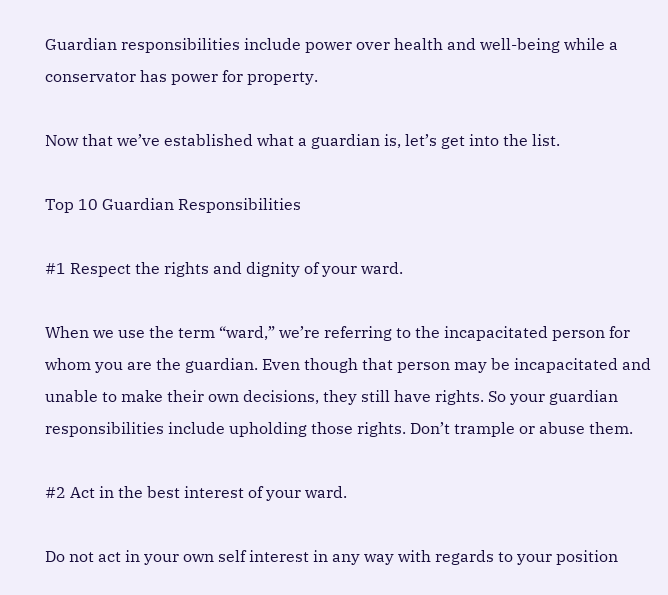Guardian responsibilities include power over health and well-being while a conservator has power for property.

Now that we’ve established what a guardian is, let’s get into the list.

Top 10 Guardian Responsibilities

#1 Respect the rights and dignity of your ward.

When we use the term “ward,” we’re referring to the incapacitated person for whom you are the guardian. Even though that person may be incapacitated and unable to make their own decisions, they still have rights. So your guardian responsibilities include upholding those rights. Don’t trample or abuse them.

#2 Act in the best interest of your ward.

Do not act in your own self interest in any way with regards to your position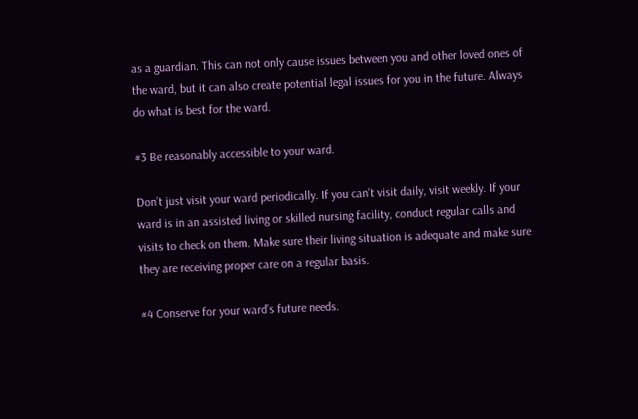as a guardian. This can not only cause issues between you and other loved ones of the ward, but it can also create potential legal issues for you in the future. Always do what is best for the ward.

#3 Be reasonably accessible to your ward.

Don’t just visit your ward periodically. If you can’t visit daily, visit weekly. If your ward is in an assisted living or skilled nursing facility, conduct regular calls and visits to check on them. Make sure their living situation is adequate and make sure they are receiving proper care on a regular basis.

#4 Conserve for your ward’s future needs.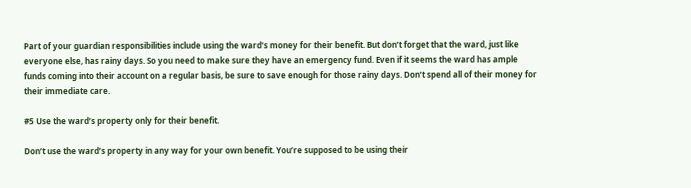Part of your guardian responsibilities include using the ward’s money for their benefit. But don’t forget that the ward, just like everyone else, has rainy days. So you need to make sure they have an emergency fund. Even if it seems the ward has ample funds coming into their account on a regular basis, be sure to save enough for those rainy days. Don’t spend all of their money for their immediate care.

#5 Use the ward’s property only for their benefit.

Don’t use the ward’s property in any way for your own benefit. You’re supposed to be using their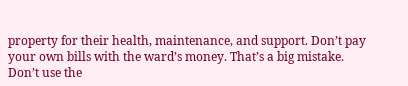property for their health, maintenance, and support. Don’t pay your own bills with the ward’s money. That’s a big mistake. Don’t use the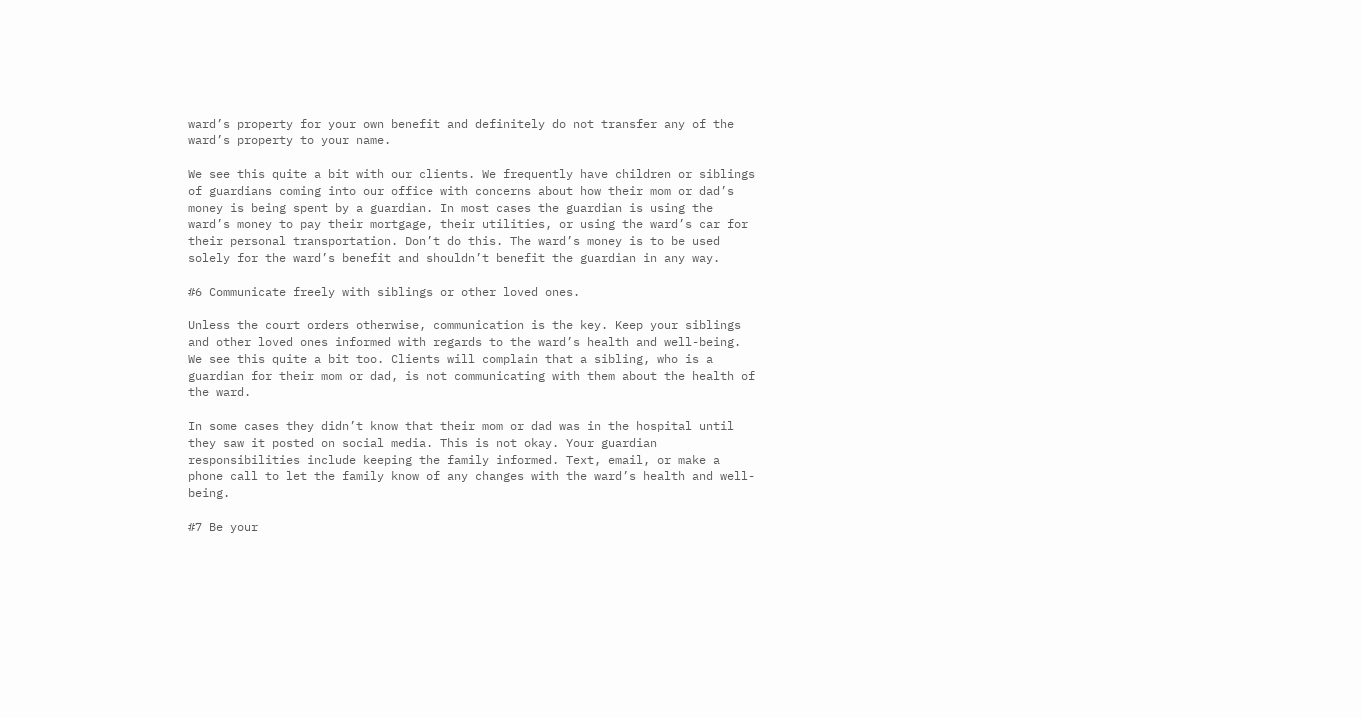ward’s property for your own benefit and definitely do not transfer any of the ward’s property to your name.

We see this quite a bit with our clients. We frequently have children or siblings of guardians coming into our office with concerns about how their mom or dad’s money is being spent by a guardian. In most cases the guardian is using the ward’s money to pay their mortgage, their utilities, or using the ward’s car for their personal transportation. Don’t do this. The ward’s money is to be used solely for the ward’s benefit and shouldn’t benefit the guardian in any way.

#6 Communicate freely with siblings or other loved ones.

Unless the court orders otherwise, communication is the key. Keep your siblings and other loved ones informed with regards to the ward’s health and well-being. We see this quite a bit too. Clients will complain that a sibling, who is a guardian for their mom or dad, is not communicating with them about the health of the ward.

In some cases they didn’t know that their mom or dad was in the hospital until they saw it posted on social media. This is not okay. Your guardian responsibilities include keeping the family informed. Text, email, or make a phone call to let the family know of any changes with the ward’s health and well-being.

#7 Be your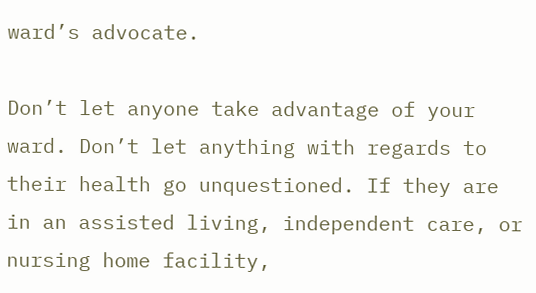ward’s advocate.

Don’t let anyone take advantage of your ward. Don’t let anything with regards to their health go unquestioned. If they are in an assisted living, independent care, or nursing home facility,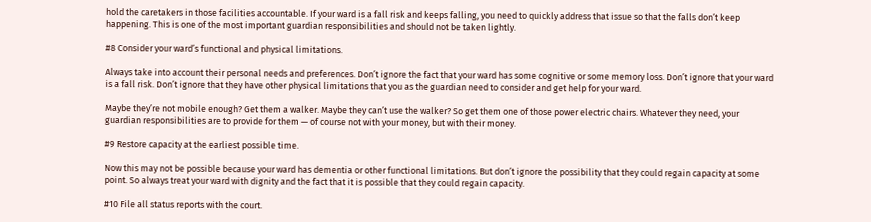hold the caretakers in those facilities accountable. If your ward is a fall risk and keeps falling, you need to quickly address that issue so that the falls don’t keep happening. This is one of the most important guardian responsibilities and should not be taken lightly.

#8 Consider your ward’s functional and physical limitations.

Always take into account their personal needs and preferences. Don’t ignore the fact that your ward has some cognitive or some memory loss. Don’t ignore that your ward is a fall risk. Don’t ignore that they have other physical limitations that you as the guardian need to consider and get help for your ward.

Maybe they’re not mobile enough? Get them a walker. Maybe they can’t use the walker? So get them one of those power electric chairs. Whatever they need, your guardian responsibilities are to provide for them — of course not with your money, but with their money.

#9 Restore capacity at the earliest possible time.

Now this may not be possible because your ward has dementia or other functional limitations. But don’t ignore the possibility that they could regain capacity at some point. So always treat your ward with dignity and the fact that it is possible that they could regain capacity.

#10 File all status reports with the court.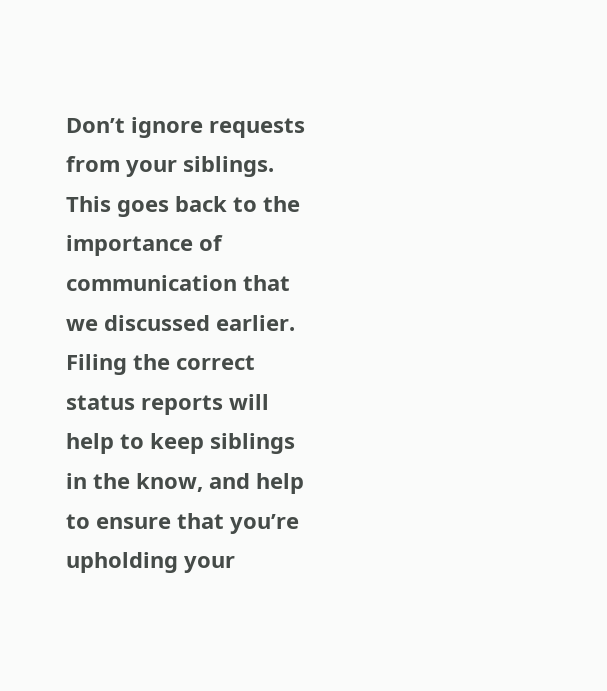Don’t ignore requests from your siblings. This goes back to the importance of communication that we discussed earlier. Filing the correct status reports will help to keep siblings in the know, and help to ensure that you’re upholding your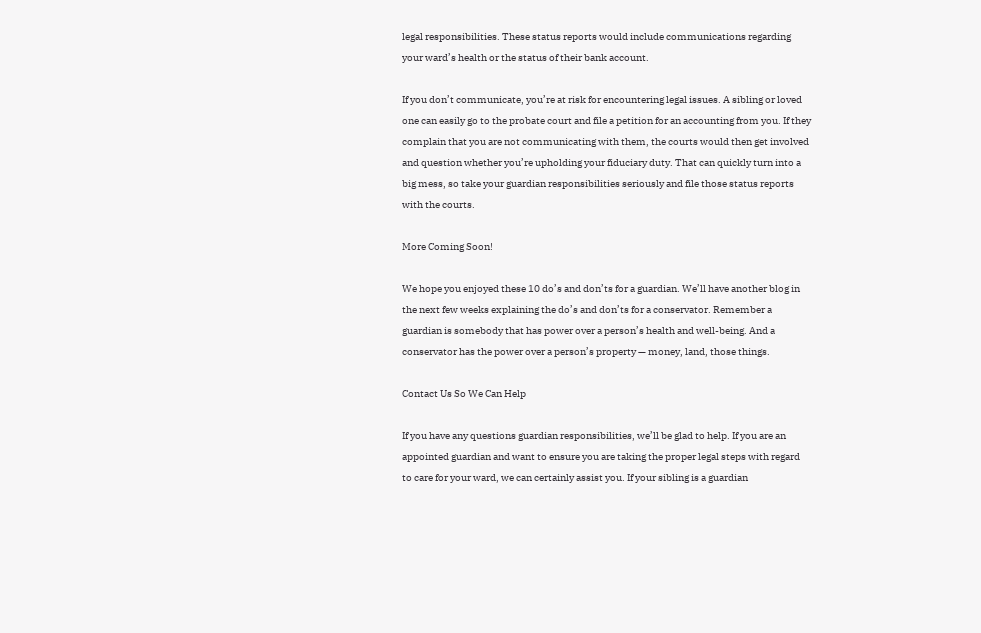legal responsibilities. These status reports would include communications regarding your ward’s health or the status of their bank account.

If you don’t communicate, you’re at risk for encountering legal issues. A sibling or loved one can easily go to the probate court and file a petition for an accounting from you. If they complain that you are not communicating with them, the courts would then get involved and question whether you’re upholding your fiduciary duty. That can quickly turn into a big mess, so take your guardian responsibilities seriously and file those status reports with the courts.

More Coming Soon!

We hope you enjoyed these 10 do’s and don’ts for a guardian. We’ll have another blog in the next few weeks explaining the do’s and don’ts for a conservator. Remember a guardian is somebody that has power over a person’s health and well-being. And a conservator has the power over a person’s property — money, land, those things.

Contact Us So We Can Help

If you have any questions guardian responsibilities, we’ll be glad to help. If you are an appointed guardian and want to ensure you are taking the proper legal steps with regard to care for your ward, we can certainly assist you. If your sibling is a guardian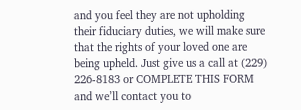and you feel they are not upholding their fiduciary duties, we will make sure that the rights of your loved one are being upheld. Just give us a call at (229) 226-8183 or COMPLETE THIS FORM and we’ll contact you to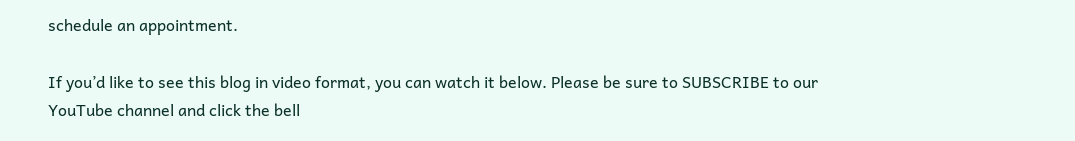schedule an appointment.

If you’d like to see this blog in video format, you can watch it below. Please be sure to SUBSCRIBE to our YouTube channel and click the bell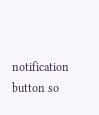notification button so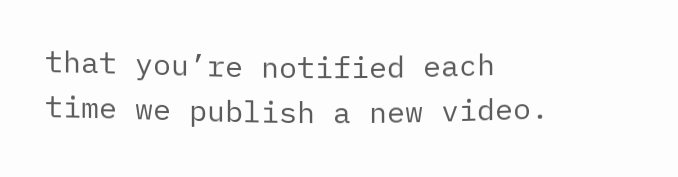that you’re notified each time we publish a new video.